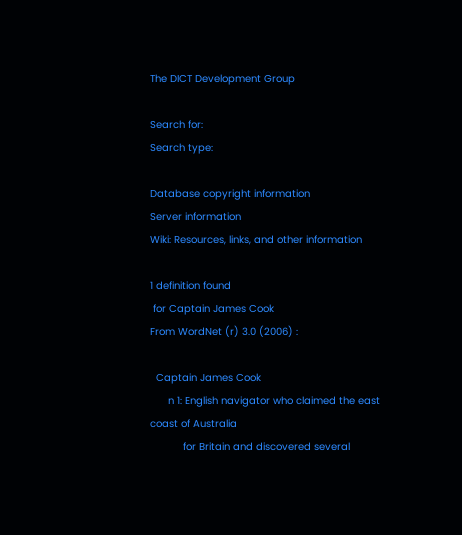The DICT Development Group

Search for:
Search type:

Database copyright information
Server information
Wiki: Resources, links, and other information

1 definition found
 for Captain James Cook
From WordNet (r) 3.0 (2006) :

  Captain James Cook
      n 1: English navigator who claimed the east coast of Australia
           for Britain and discovered several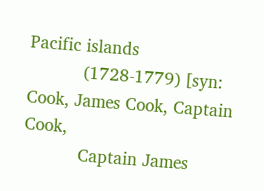Pacific islands
           (1728-1779) [syn: Cook, James Cook, Captain Cook,
           Captain James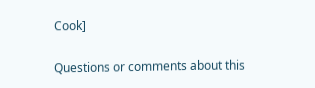Cook]

Questions or comments about this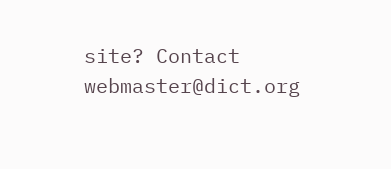site? Contact webmaster@dict.org